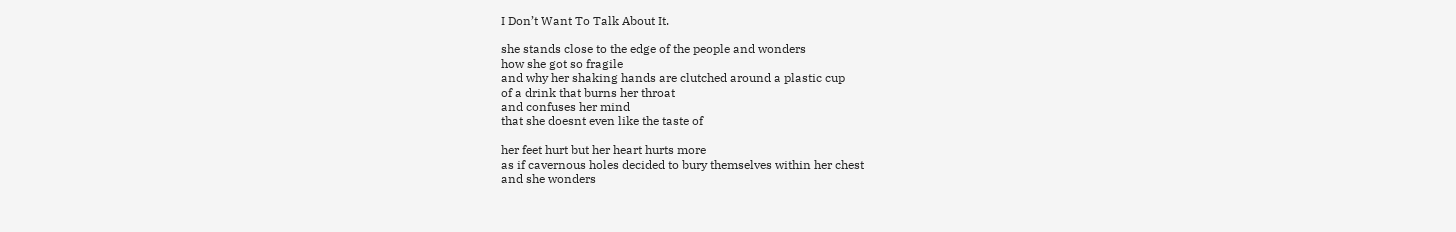I Don’t Want To Talk About It.

she stands close to the edge of the people and wonders
how she got so fragile
and why her shaking hands are clutched around a plastic cup
of a drink that burns her throat
and confuses her mind
that she doesnt even like the taste of

her feet hurt but her heart hurts more
as if cavernous holes decided to bury themselves within her chest
and she wonders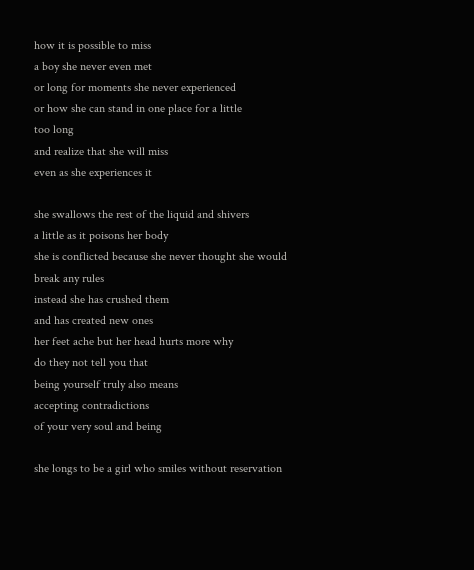how it is possible to miss
a boy she never even met
or long for moments she never experienced
or how she can stand in one place for a little
too long
and realize that she will miss
even as she experiences it

she swallows the rest of the liquid and shivers
a little as it poisons her body
she is conflicted because she never thought she would
break any rules
instead she has crushed them
and has created new ones
her feet ache but her head hurts more why
do they not tell you that
being yourself truly also means
accepting contradictions
of your very soul and being

she longs to be a girl who smiles without reservation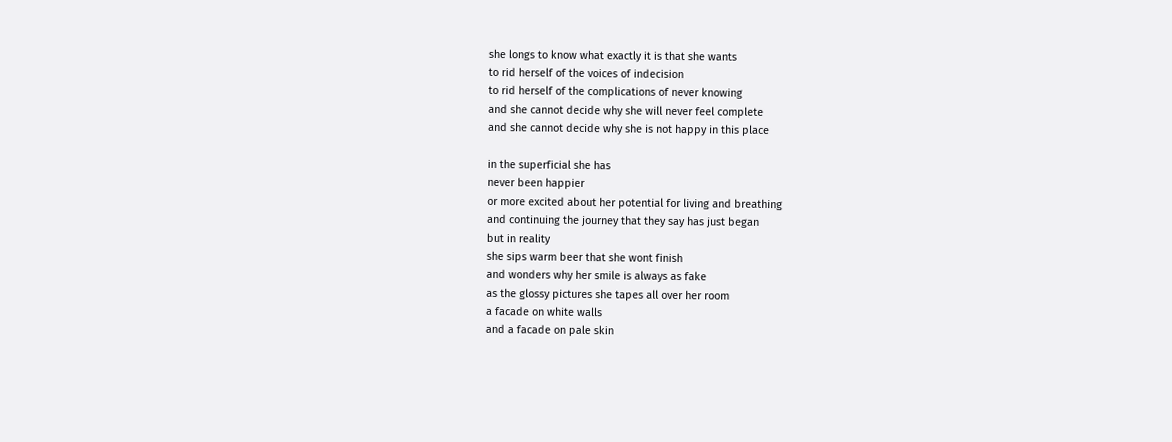she longs to know what exactly it is that she wants
to rid herself of the voices of indecision
to rid herself of the complications of never knowing
and she cannot decide why she will never feel complete
and she cannot decide why she is not happy in this place

in the superficial she has
never been happier
or more excited about her potential for living and breathing
and continuing the journey that they say has just began
but in reality
she sips warm beer that she wont finish
and wonders why her smile is always as fake
as the glossy pictures she tapes all over her room
a facade on white walls
and a facade on pale skin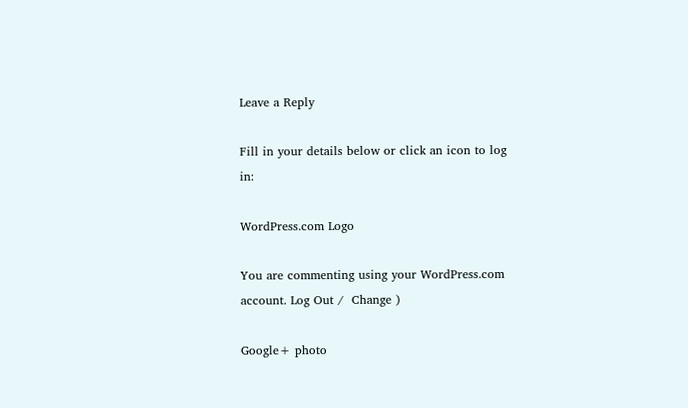Leave a Reply

Fill in your details below or click an icon to log in:

WordPress.com Logo

You are commenting using your WordPress.com account. Log Out /  Change )

Google+ photo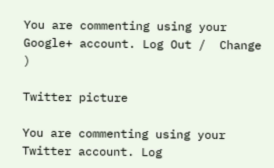You are commenting using your Google+ account. Log Out /  Change )

Twitter picture

You are commenting using your Twitter account. Log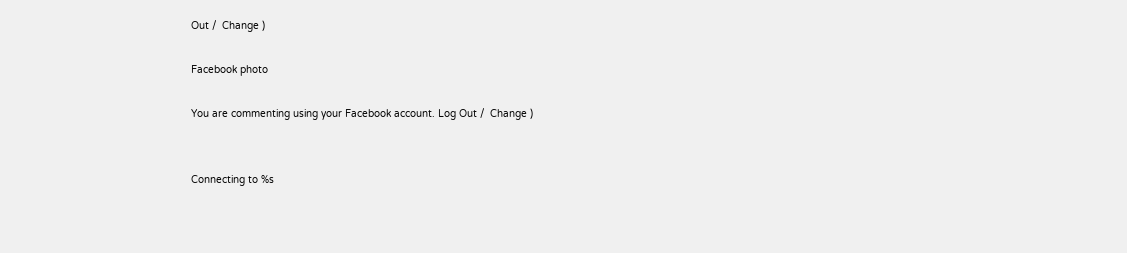Out /  Change )

Facebook photo

You are commenting using your Facebook account. Log Out /  Change )


Connecting to %s